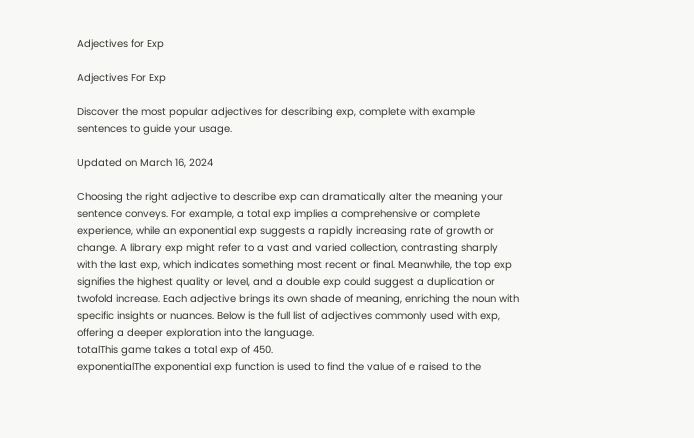Adjectives for Exp

Adjectives For Exp

Discover the most popular adjectives for describing exp, complete with example sentences to guide your usage.

Updated on March 16, 2024

Choosing the right adjective to describe exp can dramatically alter the meaning your sentence conveys. For example, a total exp implies a comprehensive or complete experience, while an exponential exp suggests a rapidly increasing rate of growth or change. A library exp might refer to a vast and varied collection, contrasting sharply with the last exp, which indicates something most recent or final. Meanwhile, the top exp signifies the highest quality or level, and a double exp could suggest a duplication or twofold increase. Each adjective brings its own shade of meaning, enriching the noun with specific insights or nuances. Below is the full list of adjectives commonly used with exp, offering a deeper exploration into the language.
totalThis game takes a total exp of 450.
exponentialThe exponential exp function is used to find the value of e raised to the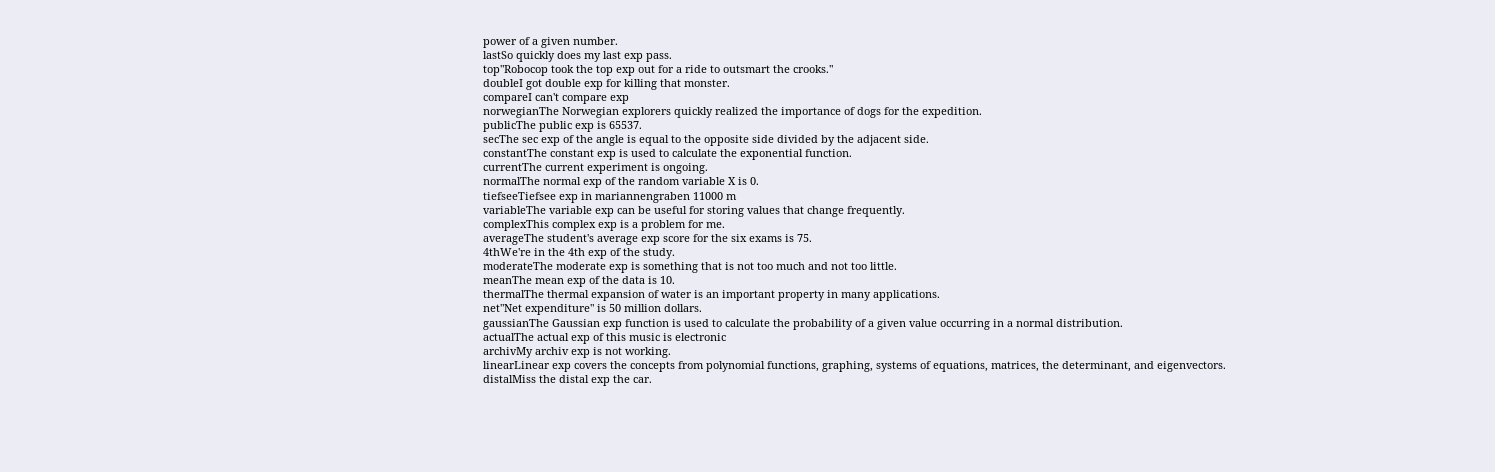power of a given number.
lastSo quickly does my last exp pass.
top"Robocop took the top exp out for a ride to outsmart the crooks."
doubleI got double exp for killing that monster.
compareI can't compare exp
norwegianThe Norwegian explorers quickly realized the importance of dogs for the expedition.
publicThe public exp is 65537.
secThe sec exp of the angle is equal to the opposite side divided by the adjacent side.
constantThe constant exp is used to calculate the exponential function.
currentThe current experiment is ongoing.
normalThe normal exp of the random variable X is 0.
tiefseeTiefsee exp in mariannengraben 11000 m
variableThe variable exp can be useful for storing values that change frequently.
complexThis complex exp is a problem for me.
averageThe student's average exp score for the six exams is 75.
4thWe're in the 4th exp of the study.
moderateThe moderate exp is something that is not too much and not too little.
meanThe mean exp of the data is 10.
thermalThe thermal expansion of water is an important property in many applications.
net"Net expenditure" is 50 million dollars.
gaussianThe Gaussian exp function is used to calculate the probability of a given value occurring in a normal distribution.
actualThe actual exp of this music is electronic
archivMy archiv exp is not working.
linearLinear exp covers the concepts from polynomial functions, graphing, systems of equations, matrices, the determinant, and eigenvectors.
distalMiss the distal exp the car.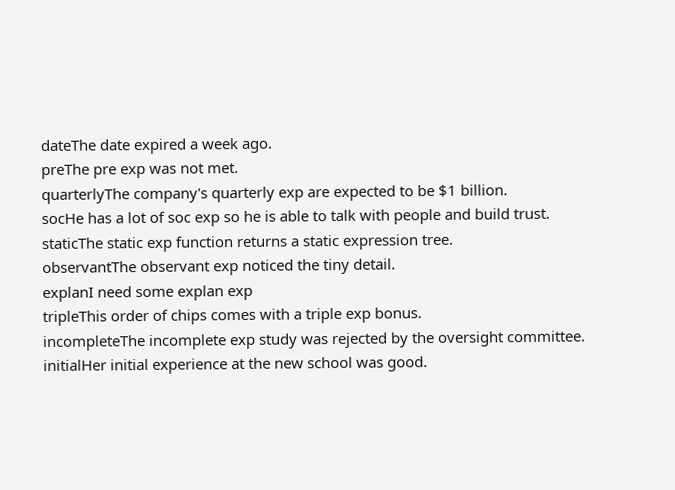dateThe date expired a week ago.
preThe pre exp was not met.
quarterlyThe company's quarterly exp are expected to be $1 billion.
socHe has a lot of soc exp so he is able to talk with people and build trust.
staticThe static exp function returns a static expression tree.
observantThe observant exp noticed the tiny detail.
explanI need some explan exp
tripleThis order of chips comes with a triple exp bonus.
incompleteThe incomplete exp study was rejected by the oversight committee.
initialHer initial experience at the new school was good.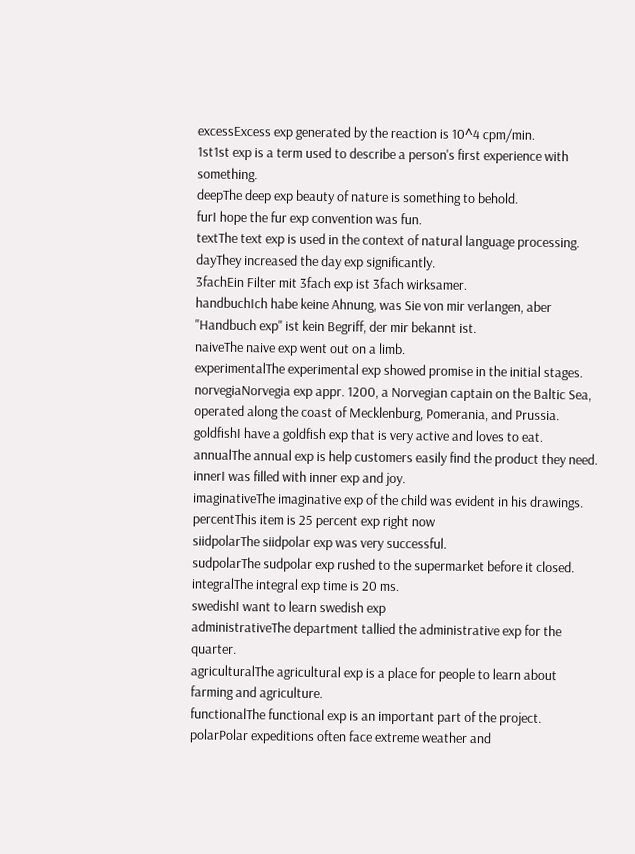excessExcess exp generated by the reaction is 10^4 cpm/min.
1st1st exp is a term used to describe a person's first experience with something.
deepThe deep exp beauty of nature is something to behold.
furI hope the fur exp convention was fun.
textThe text exp is used in the context of natural language processing.
dayThey increased the day exp significantly.
3fachEin Filter mit 3fach exp ist 3fach wirksamer.
handbuchIch habe keine Ahnung, was Sie von mir verlangen, aber "Handbuch exp" ist kein Begriff, der mir bekannt ist.
naiveThe naive exp went out on a limb.
experimentalThe experimental exp showed promise in the initial stages.
norvegiaNorvegia exp appr. 1200, a Norvegian captain on the Baltic Sea, operated along the coast of Mecklenburg, Pomerania, and Prussia.
goldfishI have a goldfish exp that is very active and loves to eat.
annualThe annual exp is help customers easily find the product they need.
innerI was filled with inner exp and joy.
imaginativeThe imaginative exp of the child was evident in his drawings.
percentThis item is 25 percent exp right now
siidpolarThe siidpolar exp was very successful.
sudpolarThe sudpolar exp rushed to the supermarket before it closed.
integralThe integral exp time is 20 ms.
swedishI want to learn swedish exp
administrativeThe department tallied the administrative exp for the quarter.
agriculturalThe agricultural exp is a place for people to learn about farming and agriculture.
functionalThe functional exp is an important part of the project.
polarPolar expeditions often face extreme weather and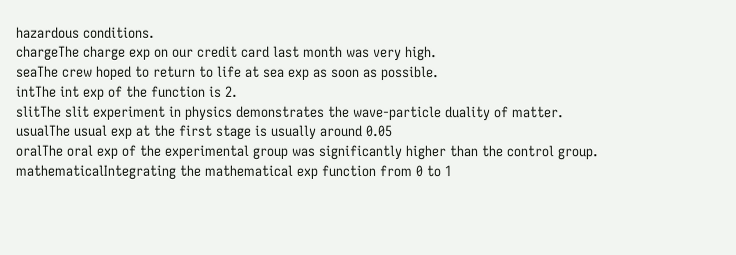hazardous conditions.
chargeThe charge exp on our credit card last month was very high.
seaThe crew hoped to return to life at sea exp as soon as possible.
intThe int exp of the function is 2.
slitThe slit experiment in physics demonstrates the wave-particle duality of matter.
usualThe usual exp at the first stage is usually around 0.05
oralThe oral exp of the experimental group was significantly higher than the control group.
mathematicalIntegrating the mathematical exp function from 0 to 1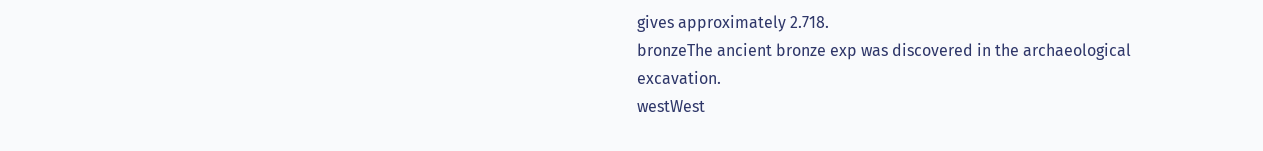gives approximately 2.718.
bronzeThe ancient bronze exp was discovered in the archaeological excavation.
westWest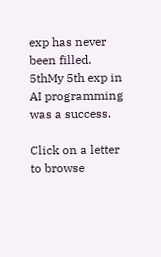exp has never been filled.
5thMy 5th exp in AI programming was a success.

Click on a letter to browse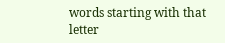words starting with that letter